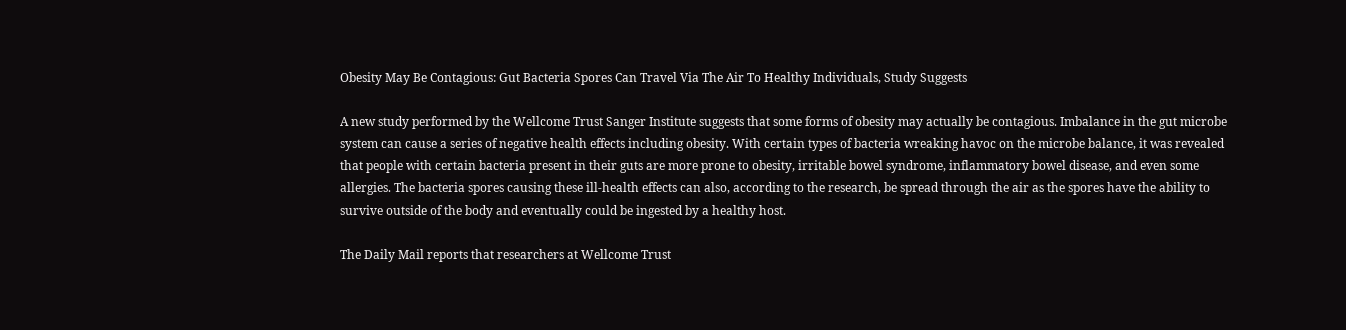Obesity May Be Contagious: Gut Bacteria Spores Can Travel Via The Air To Healthy Individuals, Study Suggests

A new study performed by the Wellcome Trust Sanger Institute suggests that some forms of obesity may actually be contagious. Imbalance in the gut microbe system can cause a series of negative health effects including obesity. With certain types of bacteria wreaking havoc on the microbe balance, it was revealed that people with certain bacteria present in their guts are more prone to obesity, irritable bowel syndrome, inflammatory bowel disease, and even some allergies. The bacteria spores causing these ill-health effects can also, according to the research, be spread through the air as the spores have the ability to survive outside of the body and eventually could be ingested by a healthy host.

The Daily Mail reports that researchers at Wellcome Trust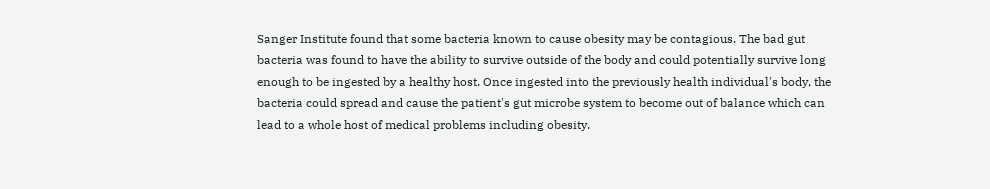Sanger Institute found that some bacteria known to cause obesity may be contagious. The bad gut bacteria was found to have the ability to survive outside of the body and could potentially survive long enough to be ingested by a healthy host. Once ingested into the previously health individual's body, the bacteria could spread and cause the patient's gut microbe system to become out of balance which can lead to a whole host of medical problems including obesity.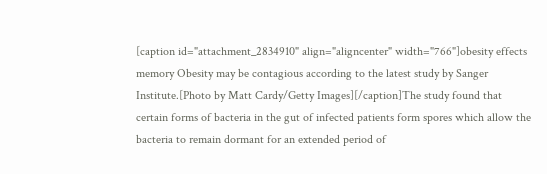[caption id="attachment_2834910" align="aligncenter" width="766"]obesity effects memory Obesity may be contagious according to the latest study by Sanger Institute.[Photo by Matt Cardy/Getty Images][/caption]The study found that certain forms of bacteria in the gut of infected patients form spores which allow the bacteria to remain dormant for an extended period of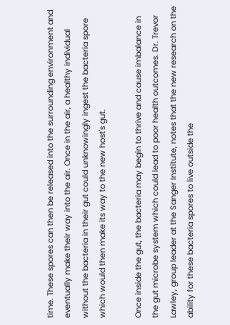time. These spores can then be released into the surrounding environment and eventually make their way into the air. Once in the air, a healthy individual without the bacteria in their gut could unknowingly ingest the bacteria spore which would then make its way to the new host's gut.

Once inside the gut, the bacteria may begin to thrive and cause imbalance in the gut microbe system which could lead to poor health outcomes. Dr. Trevor Lawley, group leader at the Sanger Institute, notes that the new research on the ability for these bacteria spores to live outside the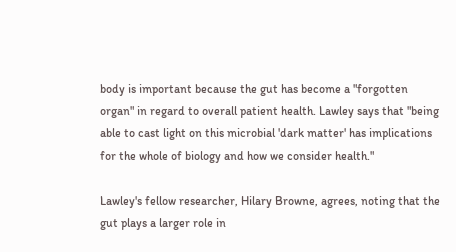body is important because the gut has become a "forgotten organ" in regard to overall patient health. Lawley says that "being able to cast light on this microbial 'dark matter' has implications for the whole of biology and how we consider health."

Lawley's fellow researcher, Hilary Browne, agrees, noting that the gut plays a larger role in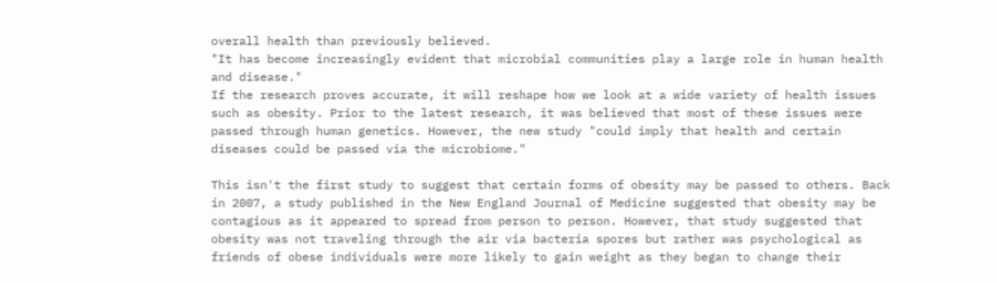overall health than previously believed.
"It has become increasingly evident that microbial communities play a large role in human health and disease."
If the research proves accurate, it will reshape how we look at a wide variety of health issues such as obesity. Prior to the latest research, it was believed that most of these issues were passed through human genetics. However, the new study "could imply that health and certain diseases could be passed via the microbiome."

This isn't the first study to suggest that certain forms of obesity may be passed to others. Back in 2007, a study published in the New England Journal of Medicine suggested that obesity may be contagious as it appeared to spread from person to person. However, that study suggested that obesity was not traveling through the air via bacteria spores but rather was psychological as friends of obese individuals were more likely to gain weight as they began to change their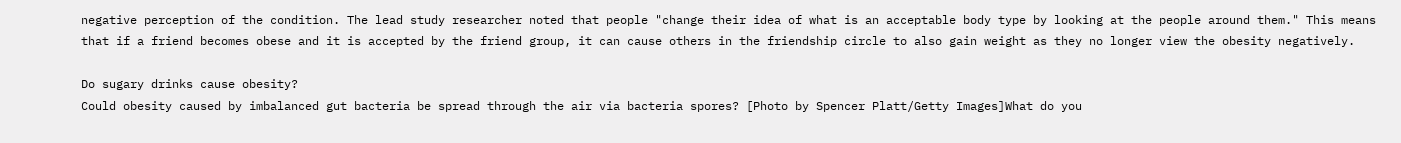negative perception of the condition. The lead study researcher noted that people "change their idea of what is an acceptable body type by looking at the people around them." This means that if a friend becomes obese and it is accepted by the friend group, it can cause others in the friendship circle to also gain weight as they no longer view the obesity negatively.

Do sugary drinks cause obesity?
Could obesity caused by imbalanced gut bacteria be spread through the air via bacteria spores? [Photo by Spencer Platt/Getty Images]What do you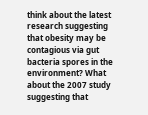think about the latest research suggesting that obesity may be contagious via gut bacteria spores in the environment? What about the 2007 study suggesting that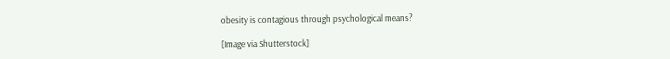obesity is contagious through psychological means?

[Image via Shutterstock]